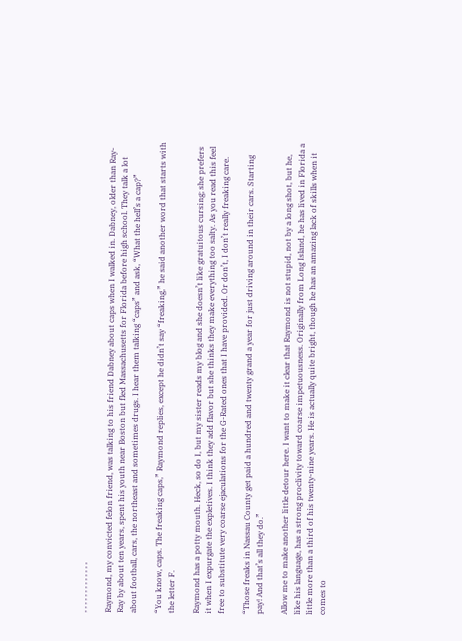, , , , , , , , , , , , ,

Raymond, my convicted felon friend, was talking to his friend Dabney about caps when I walked in. Dabney, older than Ray-Ray by about ten years, spent his youth near Boston but fled Massachusetts for Florida before high school. They talk a lot about football, cars, the northeast and sometimes drugs. I hear them talking “caps” and ask, “What the hell’s a cap?”

“You know, caps. The freaking caps,” Raymond replies, except he didn’t say “freaking,” he said another word that starts with the letter F.

Raymond has a potty mouth. Heck, so do I, but my sister reads my blog and she doesn’t like gratuitous cursing; she prefers it when I expurgate the expletives. I think they add flavor but she thinks they make everything too salty. As you read this feel free to substitute very coarse ejaculations for the G-Rated ones that I have provided. Or don’t, I don’t really freaking care.

“Those freaks in Nassau County get paid a hundred and twenty grand a year for just driving around in their cars. Starting pay! And that’s all they do.”

Allow me to make another little detour here. I want to make it clear that Raymond is not stupid, not by a long shot, but he, like his language, has a strong proclivity toward coarse impetuousness. Originally from Long Island, he has lived in Florida a little more than a third of his twenty-nine years. He is actually quite bright, though he has an amazing lack of skills when it comes to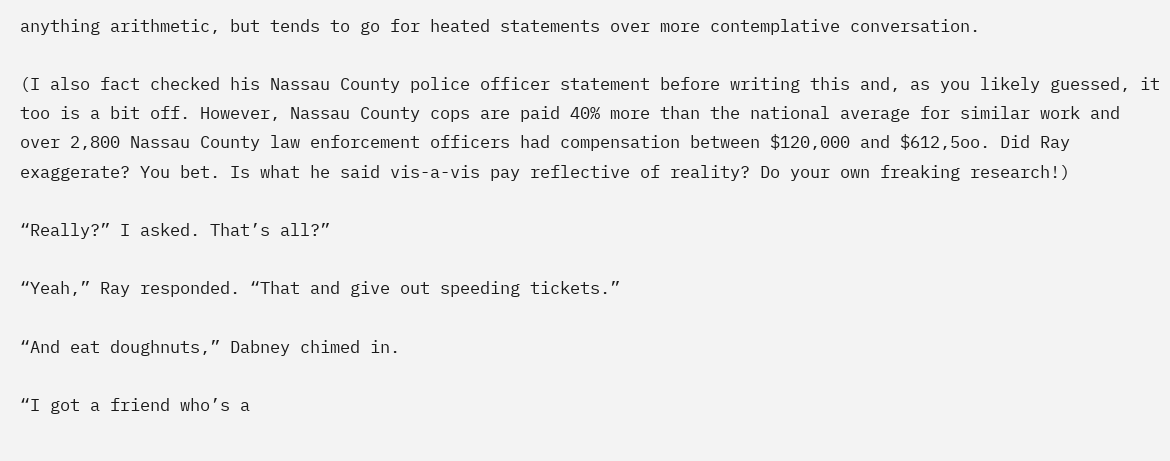anything arithmetic, but tends to go for heated statements over more contemplative conversation.

(I also fact checked his Nassau County police officer statement before writing this and, as you likely guessed, it too is a bit off. However, Nassau County cops are paid 40% more than the national average for similar work and over 2,800 Nassau County law enforcement officers had compensation between $120,000 and $612,5oo. Did Ray exaggerate? You bet. Is what he said vis-a-vis pay reflective of reality? Do your own freaking research!)

“Really?” I asked. That’s all?”

“Yeah,” Ray responded. “That and give out speeding tickets.”

“And eat doughnuts,” Dabney chimed in.

“I got a friend who’s a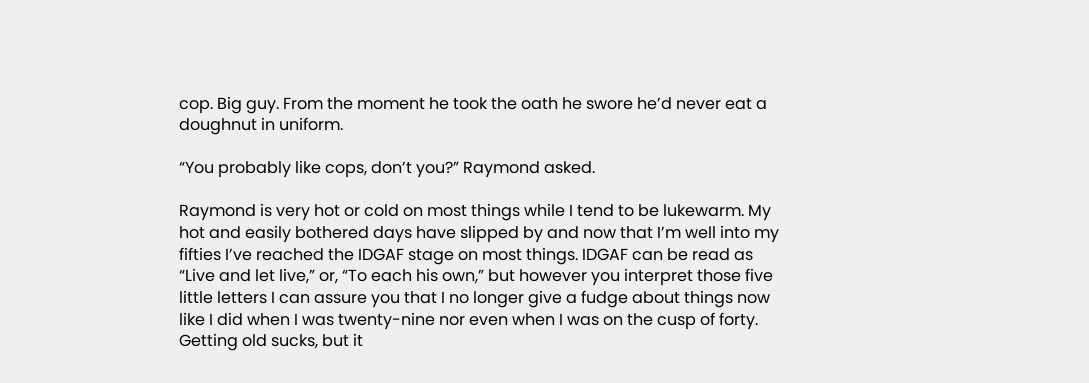cop. Big guy. From the moment he took the oath he swore he’d never eat a doughnut in uniform.

“You probably like cops, don’t you?” Raymond asked.

Raymond is very hot or cold on most things while I tend to be lukewarm. My hot and easily bothered days have slipped by and now that I’m well into my fifties I’ve reached the IDGAF stage on most things. IDGAF can be read as “Live and let live,” or, “To each his own,” but however you interpret those five little letters I can assure you that I no longer give a fudge about things now like I did when I was twenty-nine nor even when I was on the cusp of forty. Getting old sucks, but it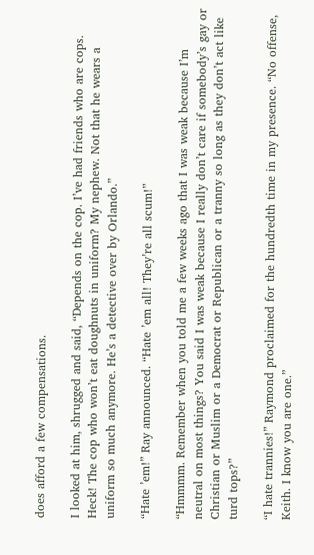does afford a few compensations.

I looked at him, shrugged and said, “Depends on the cop. I’ve had friends who are cops. Heck! The cop who won’t eat doughnuts in uniform? My nephew. Not that he wears a uniform so much anymore. He’s a detective over by Orlando.”

“Hate ’em!” Ray announced. “Hate ’em all! They’re all scum!”

“Hmmmm. Remember when you told me a few weeks ago that I was weak because I’m neutral on most things? You said I was weak because I really don’t care if somebody’s gay or Christian or Muslim or a Democrat or Republican or a tranny so long as they don’t act like turd tops?”

“I hate trannies!” Raymond proclaimed for the hundredth time in my presence. “No offense, Keith. I know you are one.”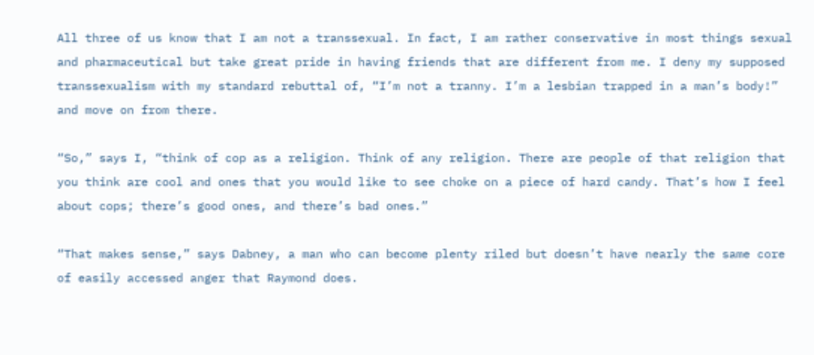All three of us know that I am not a transsexual. In fact, I am rather conservative in most things sexual and pharmaceutical but take great pride in having friends that are different from me. I deny my supposed transsexualism with my standard rebuttal of, “I’m not a tranny. I’m a lesbian trapped in a man’s body!” and move on from there.

“So,” says I, “think of cop as a religion. Think of any religion. There are people of that religion that you think are cool and ones that you would like to see choke on a piece of hard candy. That’s how I feel about cops; there’s good ones, and there’s bad ones.”

“That makes sense,” says Dabney, a man who can become plenty riled but doesn’t have nearly the same core of easily accessed anger that Raymond does.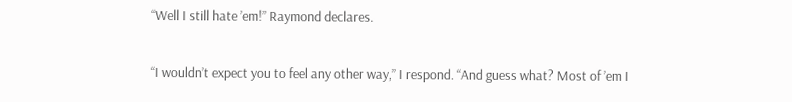“Well I still hate ’em!” Raymond declares.

“I wouldn’t expect you to feel any other way,” I respond. “And guess what? Most of ’em I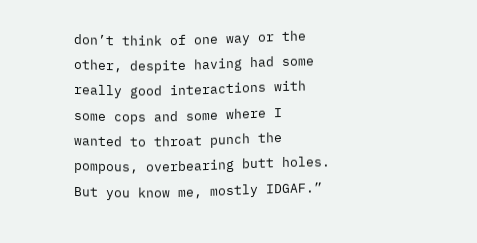don’t think of one way or the other, despite having had some really good interactions with some cops and some where I wanted to throat punch the pompous, overbearing butt holes. But you know me, mostly IDGAF.”